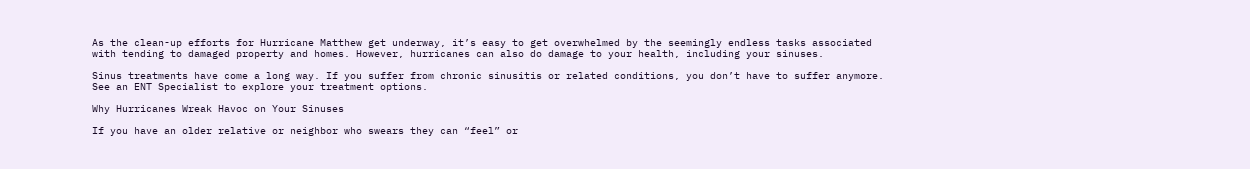As the clean-up efforts for Hurricane Matthew get underway, it’s easy to get overwhelmed by the seemingly endless tasks associated with tending to damaged property and homes. However, hurricanes can also do damage to your health, including your sinuses.

Sinus treatments have come a long way. If you suffer from chronic sinusitis or related conditions, you don’t have to suffer anymore. See an ENT Specialist to explore your treatment options.

Why Hurricanes Wreak Havoc on Your Sinuses

If you have an older relative or neighbor who swears they can “feel” or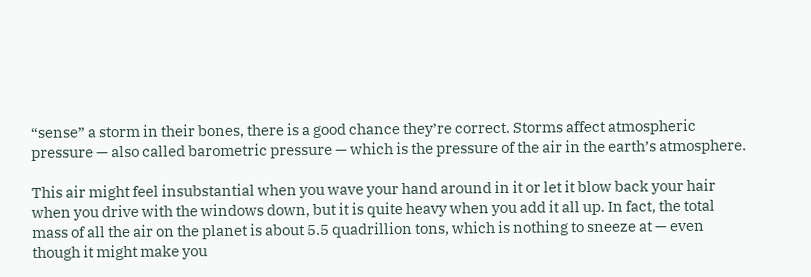“sense” a storm in their bones, there is a good chance they’re correct. Storms affect atmospheric pressure — also called barometric pressure — which is the pressure of the air in the earth’s atmosphere.

This air might feel insubstantial when you wave your hand around in it or let it blow back your hair when you drive with the windows down, but it is quite heavy when you add it all up. In fact, the total mass of all the air on the planet is about 5.5 quadrillion tons, which is nothing to sneeze at — even though it might make you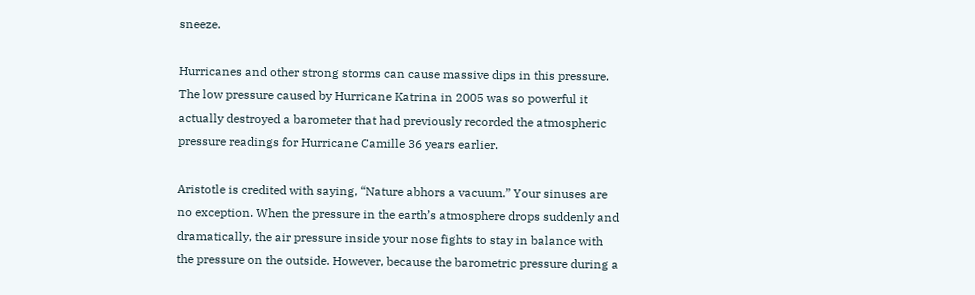sneeze.

Hurricanes and other strong storms can cause massive dips in this pressure. The low pressure caused by Hurricane Katrina in 2005 was so powerful it actually destroyed a barometer that had previously recorded the atmospheric pressure readings for Hurricane Camille 36 years earlier.

Aristotle is credited with saying, “Nature abhors a vacuum.” Your sinuses are no exception. When the pressure in the earth’s atmosphere drops suddenly and dramatically, the air pressure inside your nose fights to stay in balance with the pressure on the outside. However, because the barometric pressure during a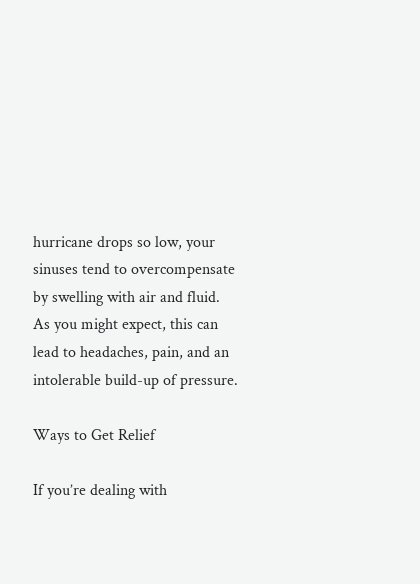hurricane drops so low, your sinuses tend to overcompensate by swelling with air and fluid. As you might expect, this can lead to headaches, pain, and an intolerable build-up of pressure.

Ways to Get Relief

If you’re dealing with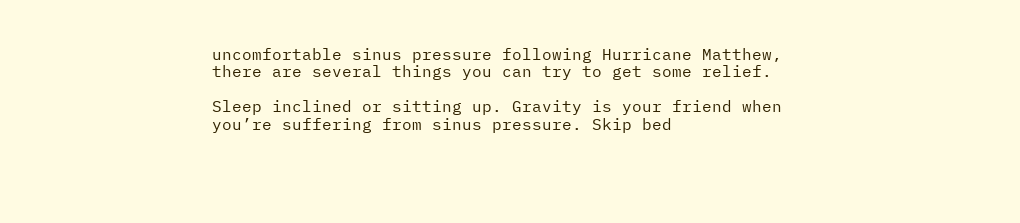uncomfortable sinus pressure following Hurricane Matthew, there are several things you can try to get some relief.

Sleep inclined or sitting up. Gravity is your friend when you’re suffering from sinus pressure. Skip bed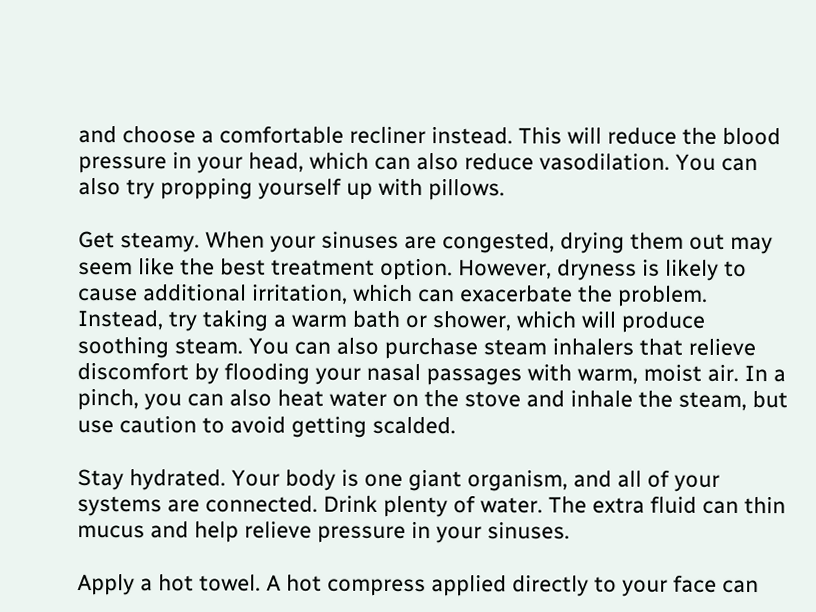and choose a comfortable recliner instead. This will reduce the blood pressure in your head, which can also reduce vasodilation. You can also try propping yourself up with pillows.

Get steamy. When your sinuses are congested, drying them out may seem like the best treatment option. However, dryness is likely to cause additional irritation, which can exacerbate the problem. Instead, try taking a warm bath or shower, which will produce soothing steam. You can also purchase steam inhalers that relieve discomfort by flooding your nasal passages with warm, moist air. In a pinch, you can also heat water on the stove and inhale the steam, but use caution to avoid getting scalded.

Stay hydrated. Your body is one giant organism, and all of your systems are connected. Drink plenty of water. The extra fluid can thin mucus and help relieve pressure in your sinuses.

Apply a hot towel. A hot compress applied directly to your face can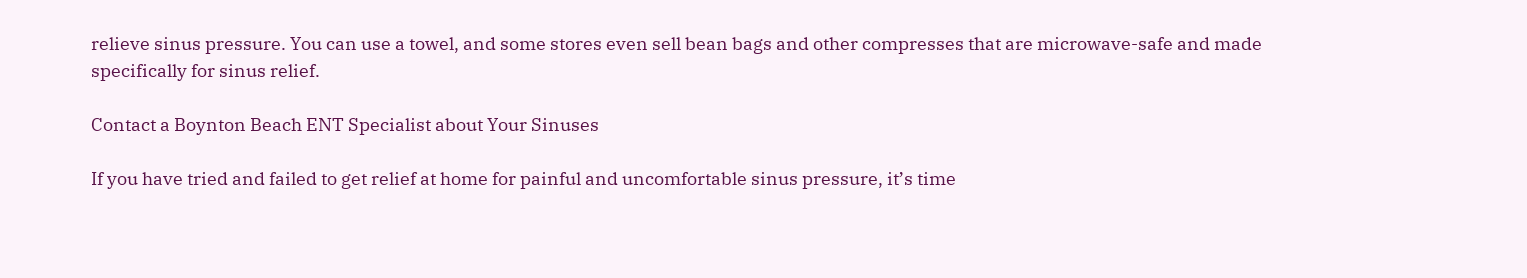relieve sinus pressure. You can use a towel, and some stores even sell bean bags and other compresses that are microwave-safe and made specifically for sinus relief.

Contact a Boynton Beach ENT Specialist about Your Sinuses

If you have tried and failed to get relief at home for painful and uncomfortable sinus pressure, it’s time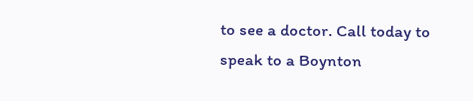to see a doctor. Call today to speak to a Boynton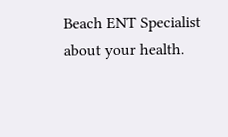Beach ENT Specialist about your health.